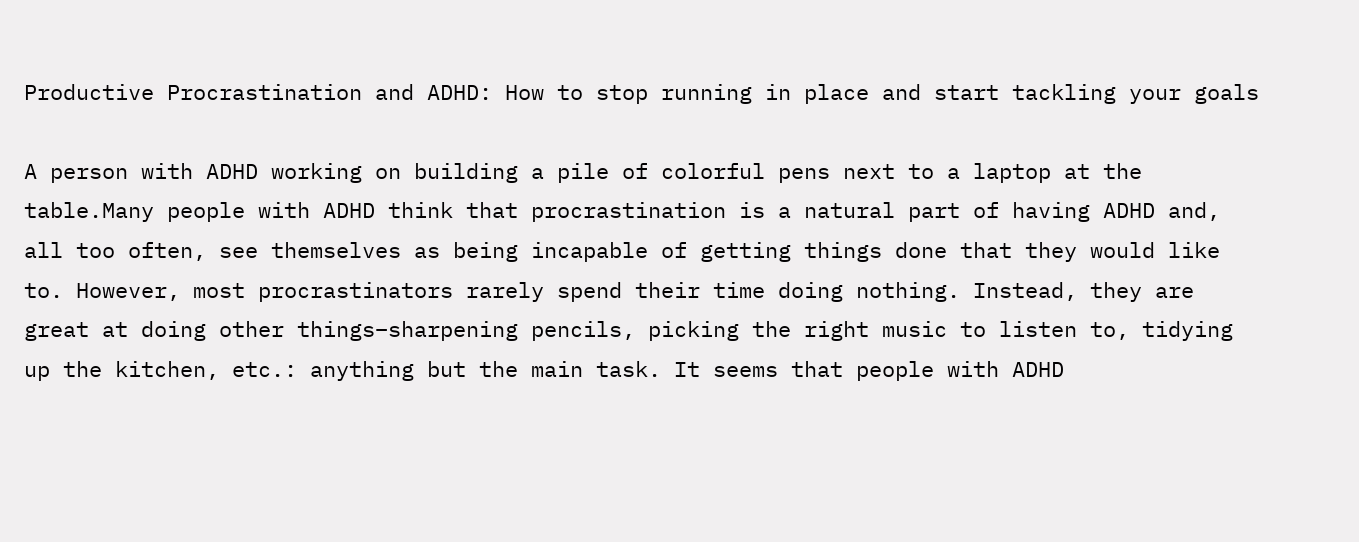Productive Procrastination and ADHD: How to stop running in place and start tackling your goals

A person with ADHD working on building a pile of colorful pens next to a laptop at the table.Many people with ADHD think that procrastination is a natural part of having ADHD and, all too often, see themselves as being incapable of getting things done that they would like to. However, most procrastinators rarely spend their time doing nothing. Instead, they are great at doing other things–sharpening pencils, picking the right music to listen to, tidying up the kitchen, etc.: anything but the main task. It seems that people with ADHD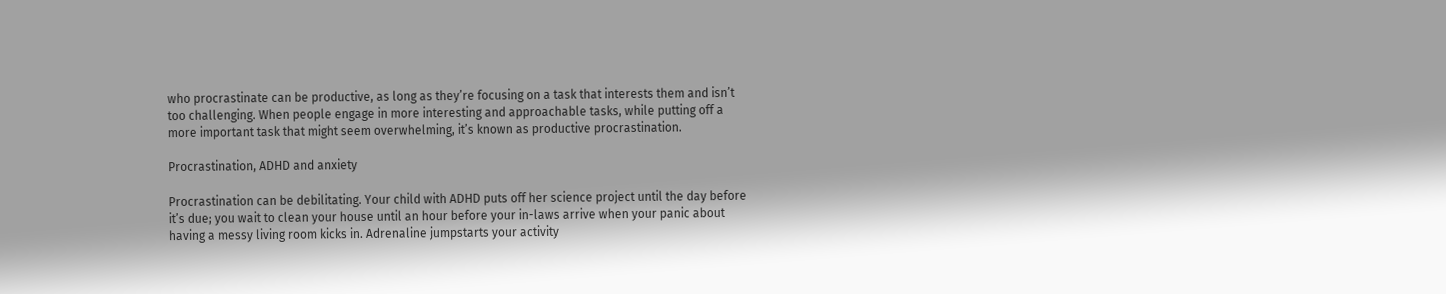who procrastinate can be productive, as long as they’re focusing on a task that interests them and isn’t too challenging. When people engage in more interesting and approachable tasks, while putting off a more important task that might seem overwhelming, it’s known as productive procrastination.

Procrastination, ADHD and anxiety

Procrastination can be debilitating. Your child with ADHD puts off her science project until the day before it’s due; you wait to clean your house until an hour before your in-laws arrive when your panic about having a messy living room kicks in. Adrenaline jumpstarts your activity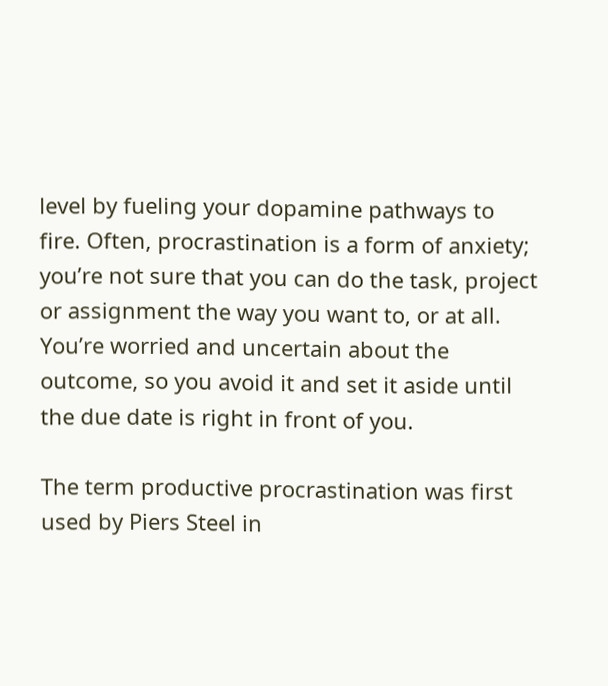level by fueling your dopamine pathways to fire. Often, procrastination is a form of anxiety; you’re not sure that you can do the task, project or assignment the way you want to, or at all. You’re worried and uncertain about the outcome, so you avoid it and set it aside until the due date is right in front of you.

The term productive procrastination was first used by Piers Steel in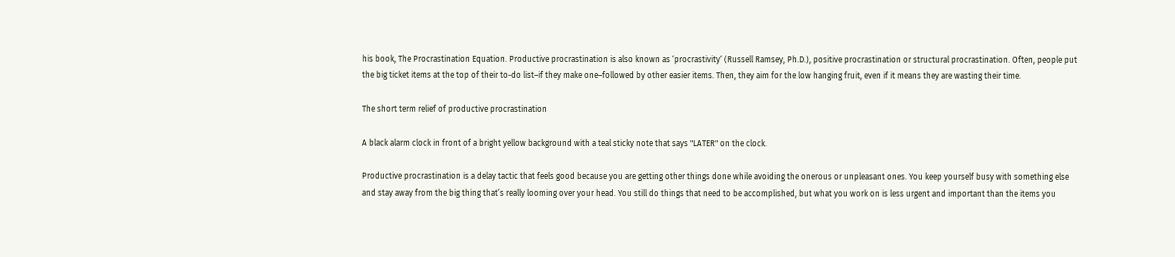his book, The Procrastination Equation. Productive procrastination is also known as ‘procrastivity‘ (Russell Ramsey, Ph.D.), positive procrastination or structural procrastination. Often, people put the big ticket items at the top of their to-do list–if they make one–followed by other easier items. Then, they aim for the low hanging fruit, even if it means they are wasting their time.

The short term relief of productive procrastination

A black alarm clock in front of a bright yellow background with a teal sticky note that says "LATER" on the clock.

Productive procrastination is a delay tactic that feels good because you are getting other things done while avoiding the onerous or unpleasant ones. You keep yourself busy with something else and stay away from the big thing that’s really looming over your head. You still do things that need to be accomplished, but what you work on is less urgent and important than the items you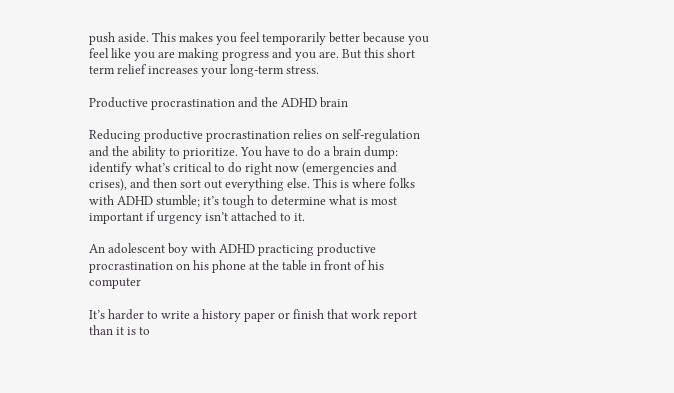push aside. This makes you feel temporarily better because you feel like you are making progress and you are. But this short term relief increases your long-term stress.

Productive procrastination and the ADHD brain

Reducing productive procrastination relies on self-regulation and the ability to prioritize. You have to do a brain dump: identify what’s critical to do right now (emergencies and crises), and then sort out everything else. This is where folks with ADHD stumble; it’s tough to determine what is most important if urgency isn’t attached to it.

An adolescent boy with ADHD practicing productive procrastination on his phone at the table in front of his computer

It’s harder to write a history paper or finish that work report than it is to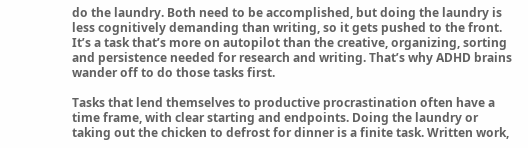do the laundry. Both need to be accomplished, but doing the laundry is less cognitively demanding than writing, so it gets pushed to the front. It’s a task that’s more on autopilot than the creative, organizing, sorting and persistence needed for research and writing. That’s why ADHD brains wander off to do those tasks first.

Tasks that lend themselves to productive procrastination often have a time frame, with clear starting and endpoints. Doing the laundry or taking out the chicken to defrost for dinner is a finite task. Written work,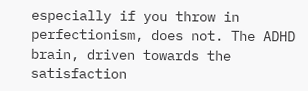especially if you throw in perfectionism, does not. The ADHD brain, driven towards the satisfaction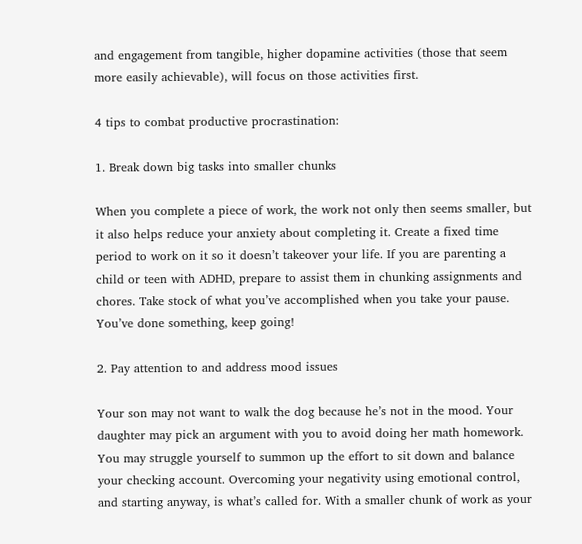and engagement from tangible, higher dopamine activities (those that seem more easily achievable), will focus on those activities first.

4 tips to combat productive procrastination:

1. Break down big tasks into smaller chunks

When you complete a piece of work, the work not only then seems smaller, but it also helps reduce your anxiety about completing it. Create a fixed time period to work on it so it doesn’t takeover your life. If you are parenting a child or teen with ADHD, prepare to assist them in chunking assignments and chores. Take stock of what you’ve accomplished when you take your pause. You’ve done something, keep going!

2. Pay attention to and address mood issues

Your son may not want to walk the dog because he’s not in the mood. Your daughter may pick an argument with you to avoid doing her math homework. You may struggle yourself to summon up the effort to sit down and balance your checking account. Overcoming your negativity using emotional control, and starting anyway, is what’s called for. With a smaller chunk of work as your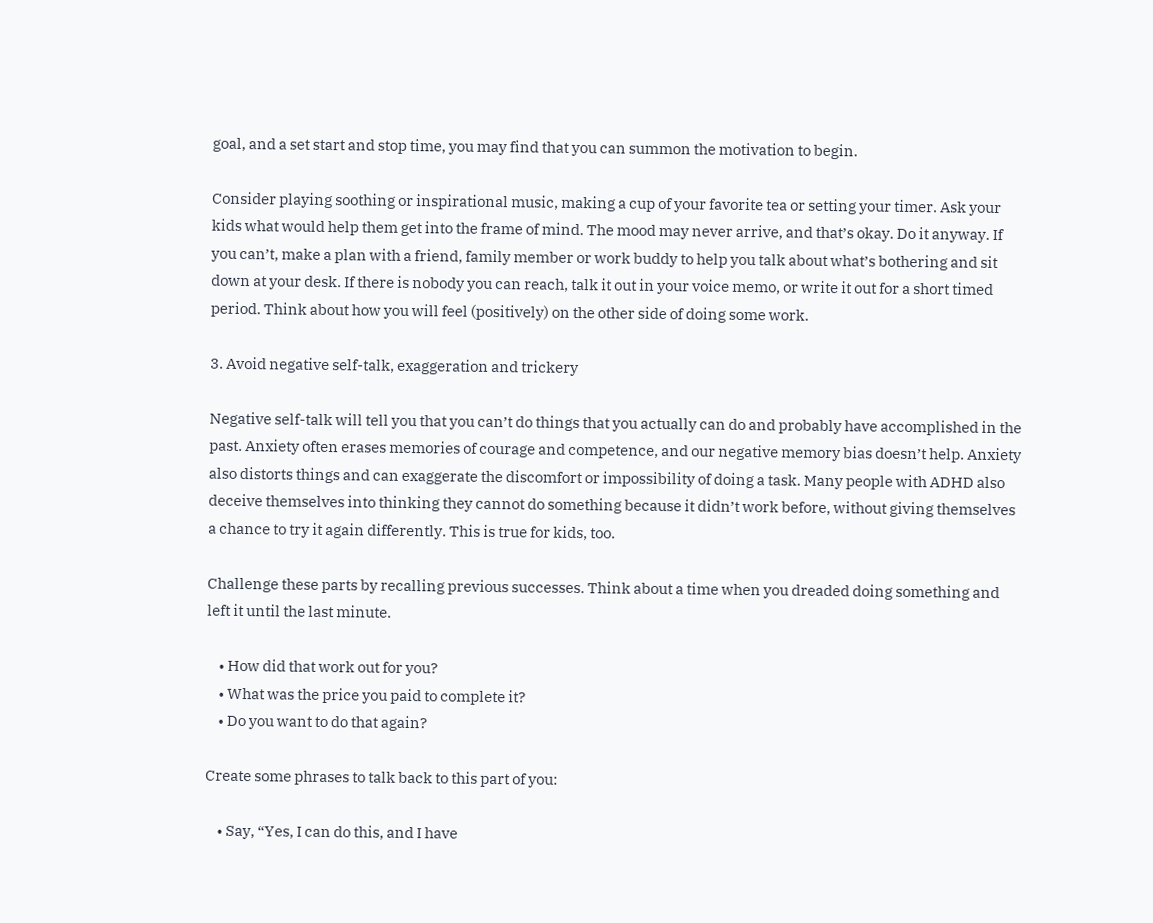goal, and a set start and stop time, you may find that you can summon the motivation to begin.

Consider playing soothing or inspirational music, making a cup of your favorite tea or setting your timer. Ask your kids what would help them get into the frame of mind. The mood may never arrive, and that’s okay. Do it anyway. If you can’t, make a plan with a friend, family member or work buddy to help you talk about what’s bothering and sit down at your desk. If there is nobody you can reach, talk it out in your voice memo, or write it out for a short timed period. Think about how you will feel (positively) on the other side of doing some work.

3. Avoid negative self-talk, exaggeration and trickery

Negative self-talk will tell you that you can’t do things that you actually can do and probably have accomplished in the past. Anxiety often erases memories of courage and competence, and our negative memory bias doesn’t help. Anxiety also distorts things and can exaggerate the discomfort or impossibility of doing a task. Many people with ADHD also deceive themselves into thinking they cannot do something because it didn’t work before, without giving themselves a chance to try it again differently. This is true for kids, too.

Challenge these parts by recalling previous successes. Think about a time when you dreaded doing something and left it until the last minute.

    • How did that work out for you?
    • What was the price you paid to complete it?
    • Do you want to do that again?

Create some phrases to talk back to this part of you:

    • Say, “Yes, I can do this, and I have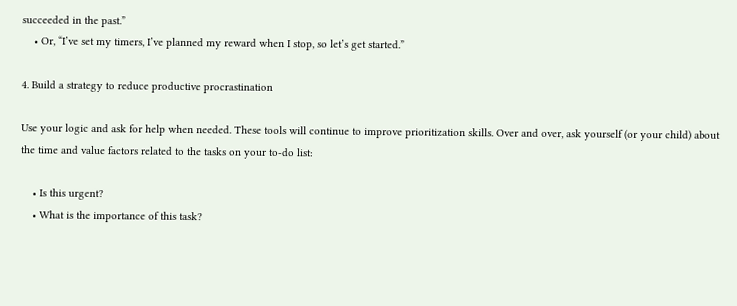succeeded in the past.”
    • Or, “I’ve set my timers, I’ve planned my reward when I stop, so let’s get started.”

4. Build a strategy to reduce productive procrastination

Use your logic and ask for help when needed. These tools will continue to improve prioritization skills. Over and over, ask yourself (or your child) about the time and value factors related to the tasks on your to-do list:

    • Is this urgent?
    • What is the importance of this task?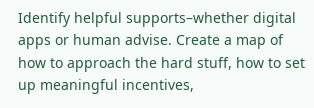Identify helpful supports–whether digital apps or human advise. Create a map of how to approach the hard stuff, how to set up meaningful incentives,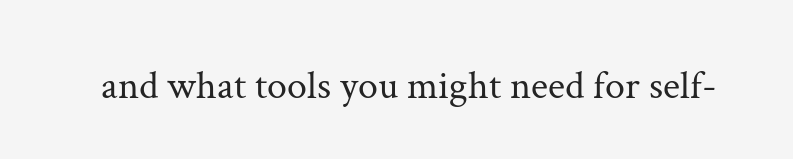and what tools you might need for self-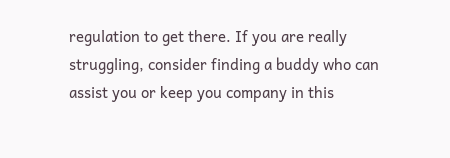regulation to get there. If you are really struggling, consider finding a buddy who can assist you or keep you company in this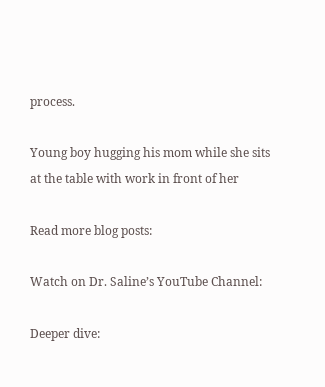process.

Young boy hugging his mom while she sits at the table with work in front of her

Read more blog posts:

Watch on Dr. Saline’s YouTube Channel:

Deeper dive: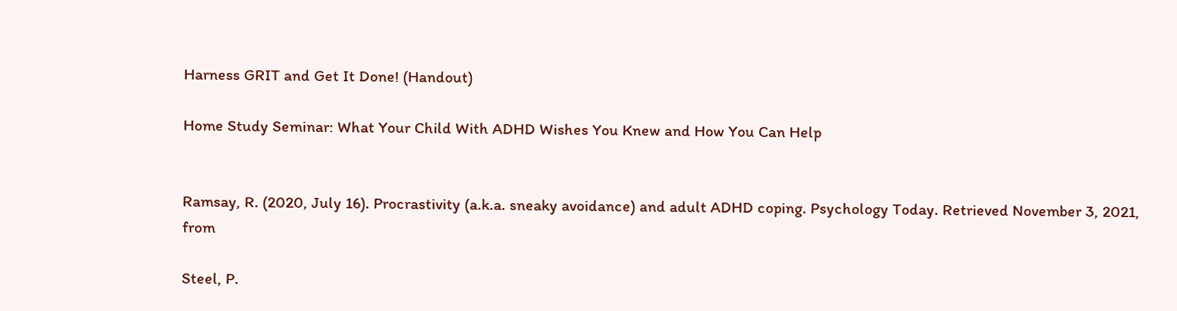Harness GRIT and Get It Done! (Handout)

Home Study Seminar: What Your Child With ADHD Wishes You Knew and How You Can Help


Ramsay, R. (2020, July 16). Procrastivity (a.k.a. sneaky avoidance) and adult ADHD coping. Psychology Today. Retrieved November 3, 2021, from

Steel, P.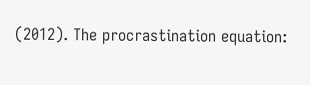(2012). The procrastination equation: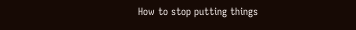How to stop putting things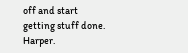off and start getting stuff done. Harper.